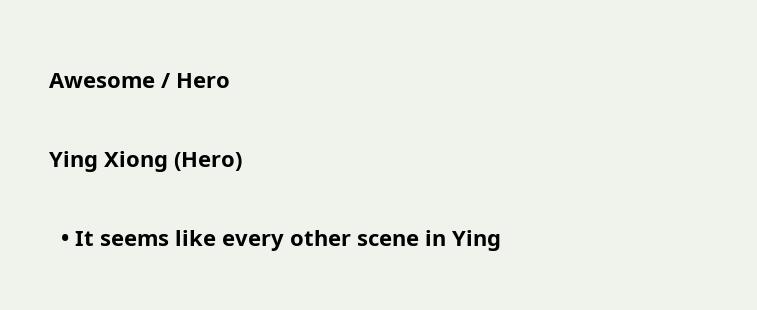Awesome / Hero

Ying Xiong (Hero)

  • It seems like every other scene in Ying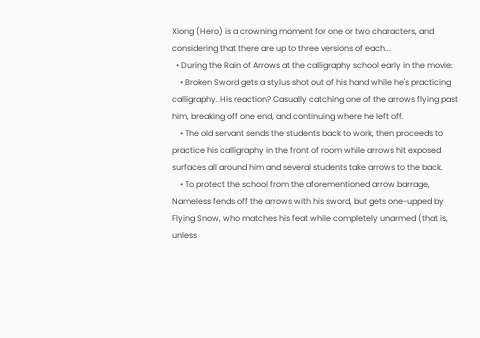Xiong (Hero) is a crowning moment for one or two characters, and considering that there are up to three versions of each...
  • During the Rain of Arrows at the calligraphy school early in the movie:
    • Broken Sword gets a stylus shot out of his hand while he's practicing calligraphy. His reaction? Casually catching one of the arrows flying past him, breaking off one end, and continuing where he left off.
    • The old servant sends the students back to work, then proceeds to practice his calligraphy in the front of room while arrows hit exposed surfaces all around him and several students take arrows to the back.
    • To protect the school from the aforementioned arrow barrage, Nameless fends off the arrows with his sword, but gets one-upped by Flying Snow, who matches his feat while completely unarmed (that is, unless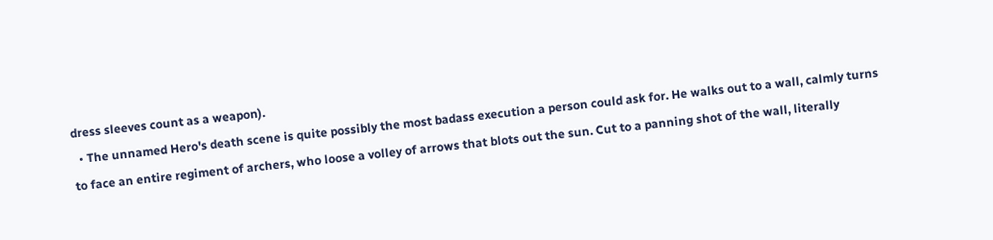dress sleeves count as a weapon).
  • The unnamed Hero's death scene is quite possibly the most badass execution a person could ask for. He walks out to a wall, calmly turns to face an entire regiment of archers, who loose a volley of arrows that blots out the sun. Cut to a panning shot of the wall, literally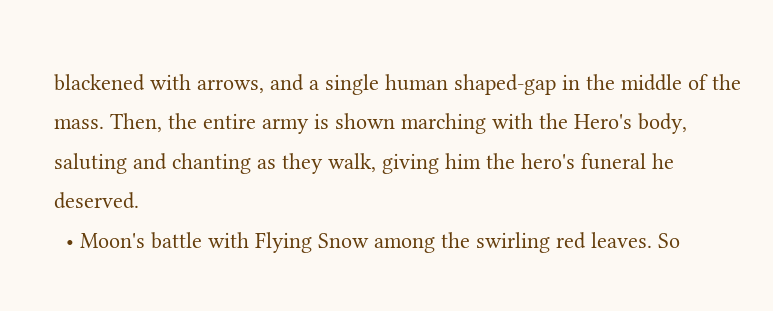blackened with arrows, and a single human shaped-gap in the middle of the mass. Then, the entire army is shown marching with the Hero's body, saluting and chanting as they walk, giving him the hero's funeral he deserved.
  • Moon's battle with Flying Snow among the swirling red leaves. So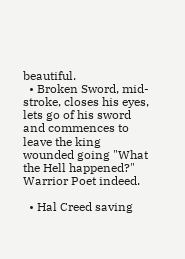beautiful.
  • Broken Sword, mid-stroke, closes his eyes, lets go of his sword and commences to leave the king wounded going "What the Hell happened?" Warrior Poet indeed.

  • Hal Creed saving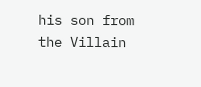his son from the Villain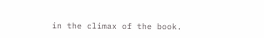in the climax of the book.